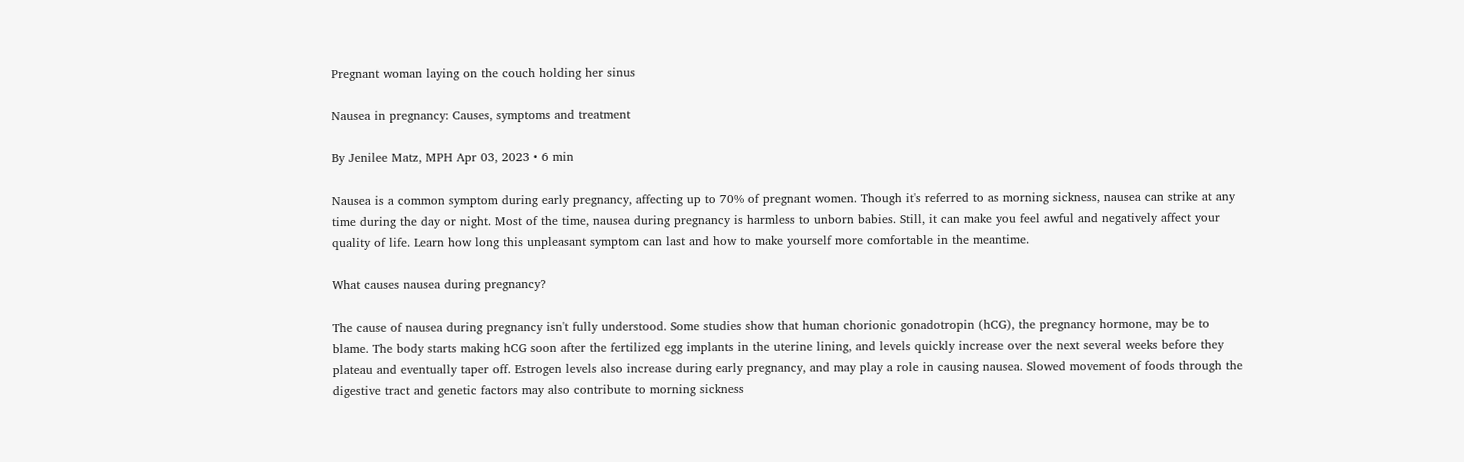Pregnant woman laying on the couch holding her sinus

Nausea in pregnancy: Causes, symptoms and treatment

By Jenilee Matz, MPH Apr 03, 2023 • 6 min

Nausea is a common symptom during early pregnancy, affecting up to 70% of pregnant women. Though it's referred to as morning sickness, nausea can strike at any time during the day or night. Most of the time, nausea during pregnancy is harmless to unborn babies. Still, it can make you feel awful and negatively affect your quality of life. Learn how long this unpleasant symptom can last and how to make yourself more comfortable in the meantime.

What causes nausea during pregnancy?

The cause of nausea during pregnancy isn't fully understood. Some studies show that human chorionic gonadotropin (hCG), the pregnancy hormone, may be to blame. The body starts making hCG soon after the fertilized egg implants in the uterine lining, and levels quickly increase over the next several weeks before they plateau and eventually taper off. Estrogen levels also increase during early pregnancy, and may play a role in causing nausea. Slowed movement of foods through the digestive tract and genetic factors may also contribute to morning sickness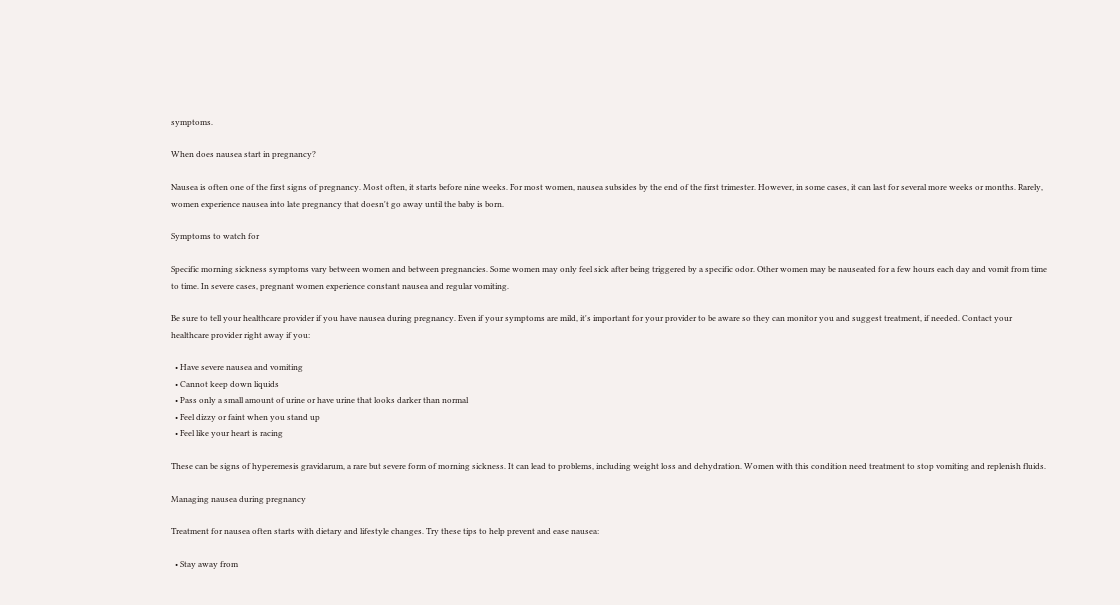symptoms.

When does nausea start in pregnancy?

Nausea is often one of the first signs of pregnancy. Most often, it starts before nine weeks. For most women, nausea subsides by the end of the first trimester. However, in some cases, it can last for several more weeks or months. Rarely, women experience nausea into late pregnancy that doesn't go away until the baby is born.

Symptoms to watch for

Specific morning sickness symptoms vary between women and between pregnancies. Some women may only feel sick after being triggered by a specific odor. Other women may be nauseated for a few hours each day and vomit from time to time. In severe cases, pregnant women experience constant nausea and regular vomiting.

Be sure to tell your healthcare provider if you have nausea during pregnancy. Even if your symptoms are mild, it's important for your provider to be aware so they can monitor you and suggest treatment, if needed. Contact your healthcare provider right away if you:

  • Have severe nausea and vomiting
  • Cannot keep down liquids
  • Pass only a small amount of urine or have urine that looks darker than normal
  • Feel dizzy or faint when you stand up
  • Feel like your heart is racing

These can be signs of hyperemesis gravidarum, a rare but severe form of morning sickness. It can lead to problems, including weight loss and dehydration. Women with this condition need treatment to stop vomiting and replenish fluids.

Managing nausea during pregnancy

Treatment for nausea often starts with dietary and lifestyle changes. Try these tips to help prevent and ease nausea:

  • Stay away from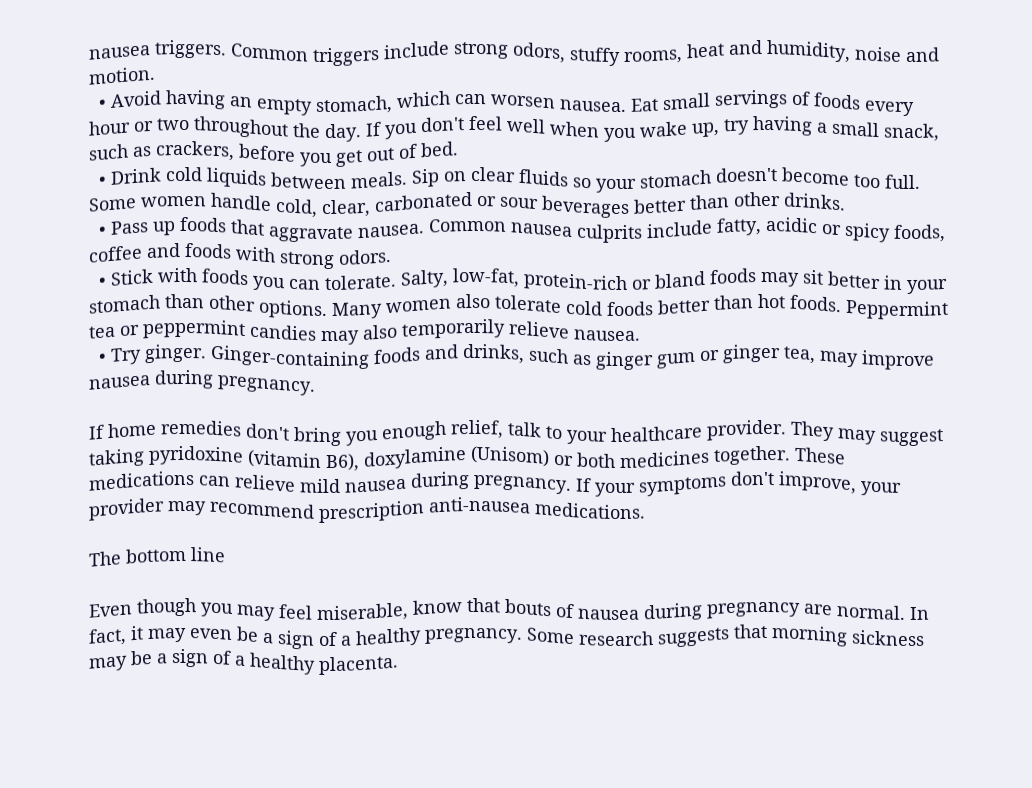nausea triggers. Common triggers include strong odors, stuffy rooms, heat and humidity, noise and motion.
  • Avoid having an empty stomach, which can worsen nausea. Eat small servings of foods every hour or two throughout the day. If you don't feel well when you wake up, try having a small snack, such as crackers, before you get out of bed.
  • Drink cold liquids between meals. Sip on clear fluids so your stomach doesn't become too full. Some women handle cold, clear, carbonated or sour beverages better than other drinks.
  • Pass up foods that aggravate nausea. Common nausea culprits include fatty, acidic or spicy foods, coffee and foods with strong odors.
  • Stick with foods you can tolerate. Salty, low-fat, protein-rich or bland foods may sit better in your stomach than other options. Many women also tolerate cold foods better than hot foods. Peppermint tea or peppermint candies may also temporarily relieve nausea.
  • Try ginger. Ginger-containing foods and drinks, such as ginger gum or ginger tea, may improve nausea during pregnancy.

If home remedies don't bring you enough relief, talk to your healthcare provider. They may suggest taking pyridoxine (vitamin B6), doxylamine (Unisom) or both medicines together. These medications can relieve mild nausea during pregnancy. If your symptoms don't improve, your provider may recommend prescription anti-nausea medications.

The bottom line

Even though you may feel miserable, know that bouts of nausea during pregnancy are normal. In fact, it may even be a sign of a healthy pregnancy. Some research suggests that morning sickness may be a sign of a healthy placenta.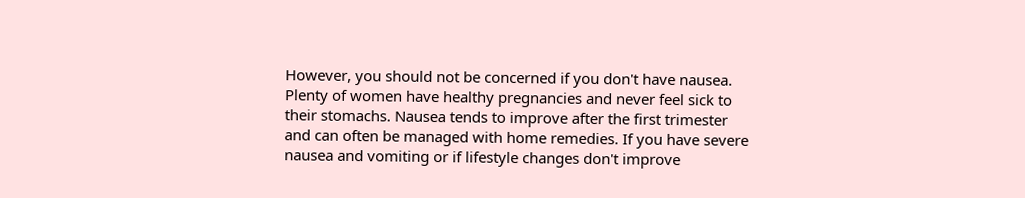However, you should not be concerned if you don't have nausea. Plenty of women have healthy pregnancies and never feel sick to their stomachs. Nausea tends to improve after the first trimester and can often be managed with home remedies. If you have severe nausea and vomiting or if lifestyle changes don't improve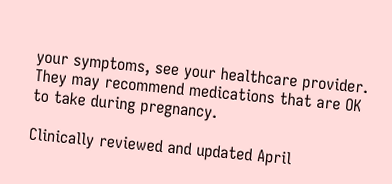your symptoms, see your healthcare provider. They may recommend medications that are OK to take during pregnancy.

Clinically reviewed and updated April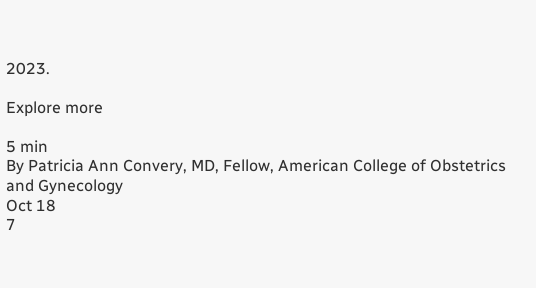2023.

Explore more

5 min
By Patricia Ann Convery, MD, Fellow, American College of Obstetrics and Gynecology
Oct 18
7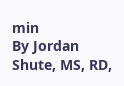min
By Jordan Shute, MS, RD,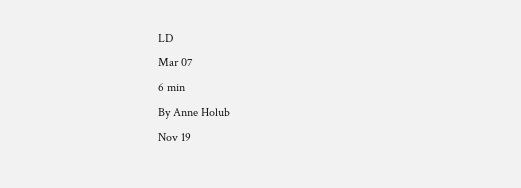LD
Mar 07
6 min
By Anne Holub
Nov 19